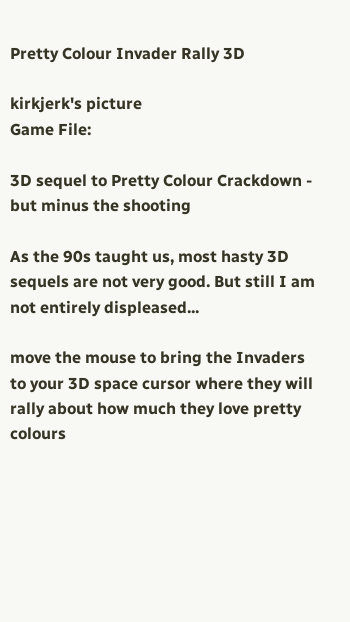Pretty Colour Invader Rally 3D

kirkjerk's picture
Game File:

3D sequel to Pretty Colour Crackdown - but minus the shooting

As the 90s taught us, most hasty 3D sequels are not very good. But still I am not entirely displeased...

move the mouse to bring the Invaders to your 3D space cursor where they will rally about how much they love pretty colours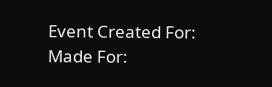Event Created For:
Made For: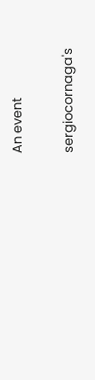An event


sergiocornaga's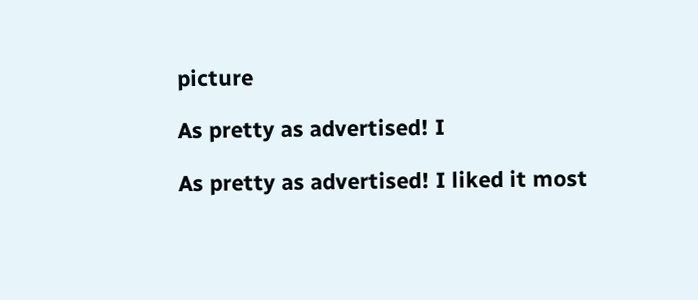picture

As pretty as advertised! I

As pretty as advertised! I liked it most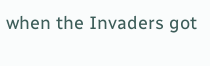when the Invaders got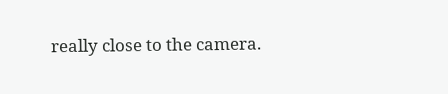really close to the camera.